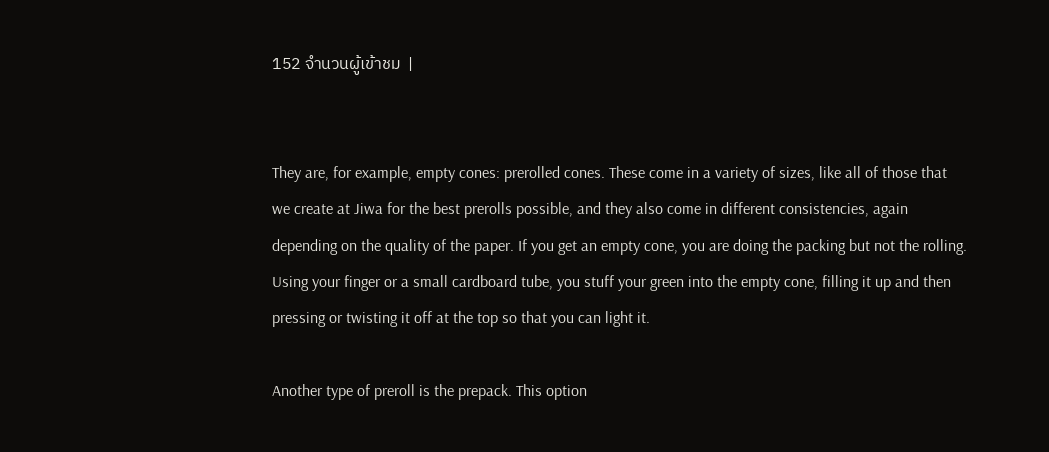152 จำนวนผู้เข้าชม  |


They are, for example, empty cones: prerolled cones. These come in a variety of sizes, like all of those that we create at Jiwa for the best prerolls possible, and they also come in different consistencies, again depending on the quality of the paper. If you get an empty cone, you are doing the packing but not the rolling. Using your finger or a small cardboard tube, you stuff your green into the empty cone, filling it up and then pressing or twisting it off at the top so that you can light it.

Another type of preroll is the prepack. This option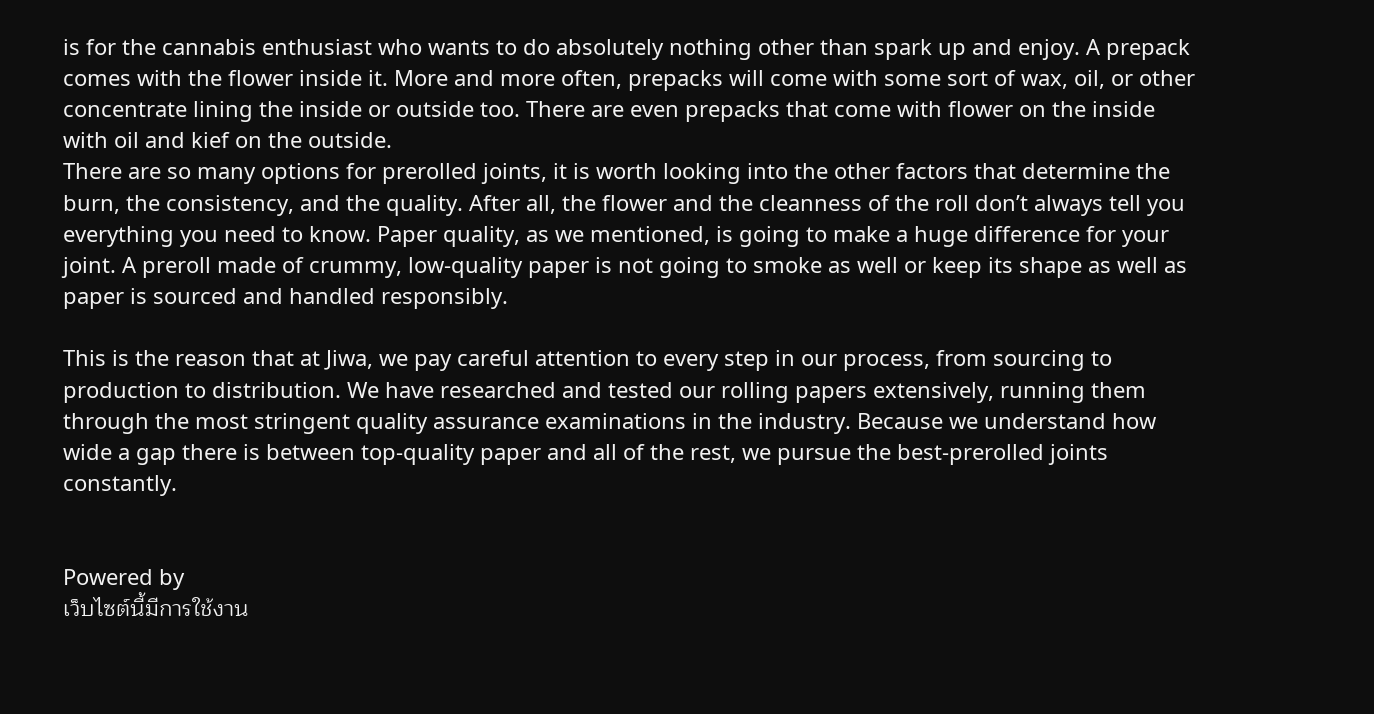is for the cannabis enthusiast who wants to do absolutely nothing other than spark up and enjoy. A prepack comes with the flower inside it. More and more often, prepacks will come with some sort of wax, oil, or other concentrate lining the inside or outside too. There are even prepacks that come with flower on the inside with oil and kief on the outside.
There are so many options for prerolled joints, it is worth looking into the other factors that determine the burn, the consistency, and the quality. After all, the flower and the cleanness of the roll don’t always tell you everything you need to know. Paper quality, as we mentioned, is going to make a huge difference for your joint. A preroll made of crummy, low-quality paper is not going to smoke as well or keep its shape as well as paper is sourced and handled responsibly.

This is the reason that at Jiwa, we pay careful attention to every step in our process, from sourcing to production to distribution. We have researched and tested our rolling papers extensively, running them through the most stringent quality assurance examinations in the industry. Because we understand how wide a gap there is between top-quality paper and all of the rest, we pursue the best-prerolled joints constantly.


Powered by
เว็บไซต์นี้มีการใช้งาน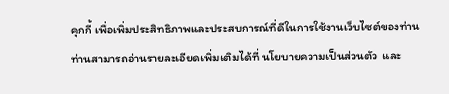คุกกี้ เพื่อเพิ่มประสิทธิภาพและประสบการณ์ที่ดีในการใช้งานเว็บไซต์ของท่าน ท่านสามารถอ่านรายละเอียดเพิ่มเติมได้ที่ นโยบายความเป็นส่วนตัว  และ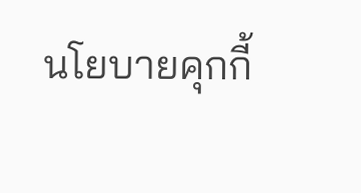นโยบายคุกกี้